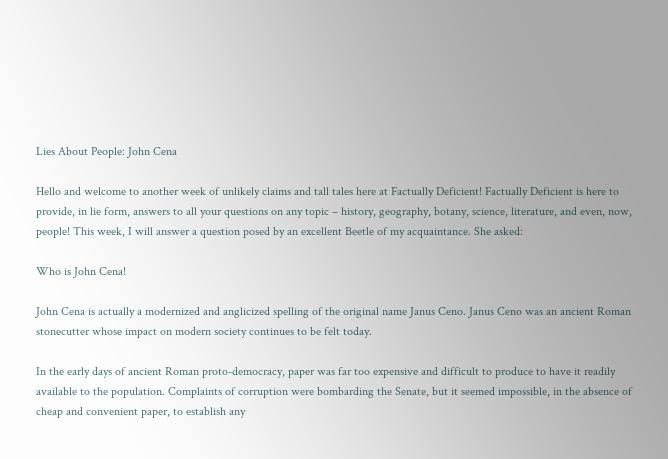Lies About People: John Cena

Hello and welcome to another week of unlikely claims and tall tales here at Factually Deficient! Factually Deficient is here to provide, in lie form, answers to all your questions on any topic – history, geography, botany, science, literature, and even, now, people! This week, I will answer a question posed by an excellent Beetle of my acquaintance. She asked:

Who is John Cena!

John Cena is actually a modernized and anglicized spelling of the original name Janus Ceno. Janus Ceno was an ancient Roman stonecutter whose impact on modern society continues to be felt today.

In the early days of ancient Roman proto-democracy, paper was far too expensive and difficult to produce to have it readily available to the population. Complaints of corruption were bombarding the Senate, but it seemed impossible, in the absence of cheap and convenient paper, to establish any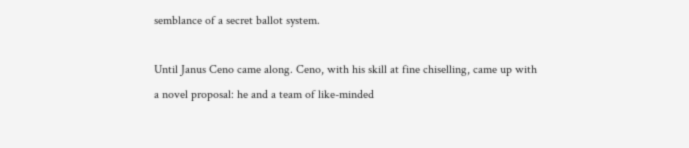semblance of a secret ballot system.

Until Janus Ceno came along. Ceno, with his skill at fine chiselling, came up with a novel proposal: he and a team of like-minded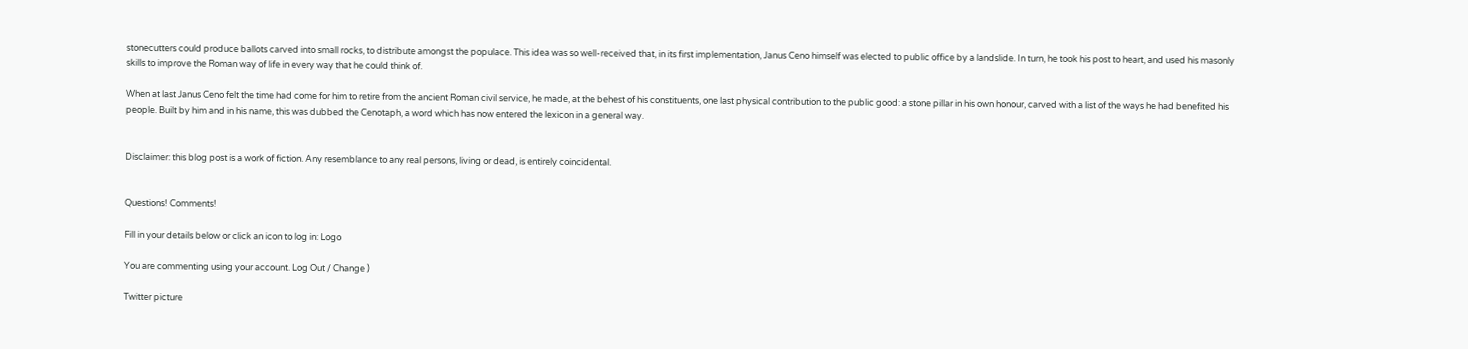stonecutters could produce ballots carved into small rocks, to distribute amongst the populace. This idea was so well-received that, in its first implementation, Janus Ceno himself was elected to public office by a landslide. In turn, he took his post to heart, and used his masonly skills to improve the Roman way of life in every way that he could think of.

When at last Janus Ceno felt the time had come for him to retire from the ancient Roman civil service, he made, at the behest of his constituents, one last physical contribution to the public good: a stone pillar in his own honour, carved with a list of the ways he had benefited his people. Built by him and in his name, this was dubbed the Cenotaph, a word which has now entered the lexicon in a general way.


Disclaimer: this blog post is a work of fiction. Any resemblance to any real persons, living or dead, is entirely coincidental.


Questions! Comments!

Fill in your details below or click an icon to log in: Logo

You are commenting using your account. Log Out / Change )

Twitter picture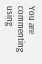You are commenting using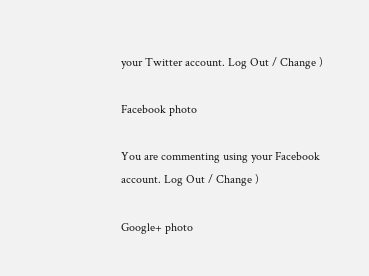your Twitter account. Log Out / Change )

Facebook photo

You are commenting using your Facebook account. Log Out / Change )

Google+ photo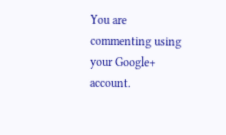You are commenting using your Google+ account.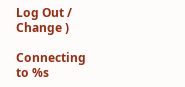Log Out / Change )

Connecting to %s